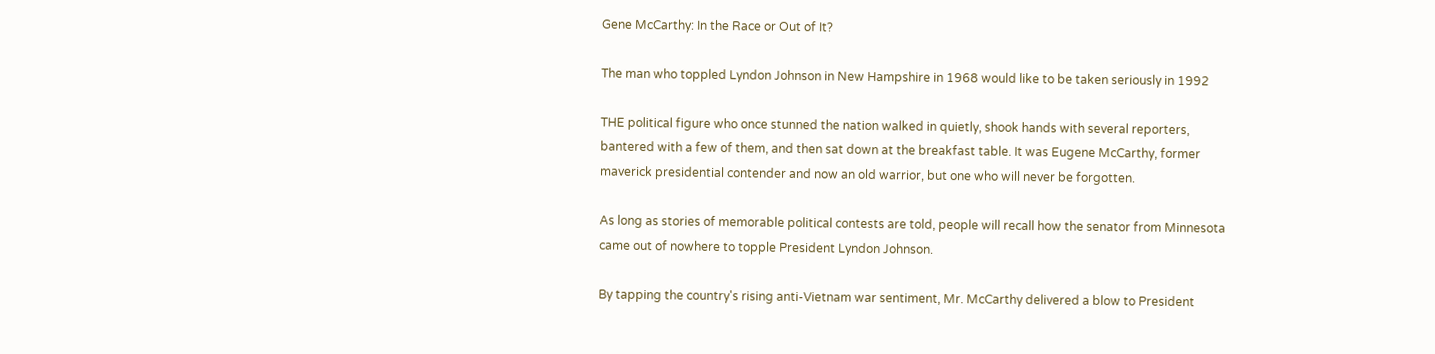Gene McCarthy: In the Race or Out of It?

The man who toppled Lyndon Johnson in New Hampshire in 1968 would like to be taken seriously in 1992

THE political figure who once stunned the nation walked in quietly, shook hands with several reporters, bantered with a few of them, and then sat down at the breakfast table. It was Eugene McCarthy, former maverick presidential contender and now an old warrior, but one who will never be forgotten.

As long as stories of memorable political contests are told, people will recall how the senator from Minnesota came out of nowhere to topple President Lyndon Johnson.

By tapping the country's rising anti-Vietnam war sentiment, Mr. McCarthy delivered a blow to President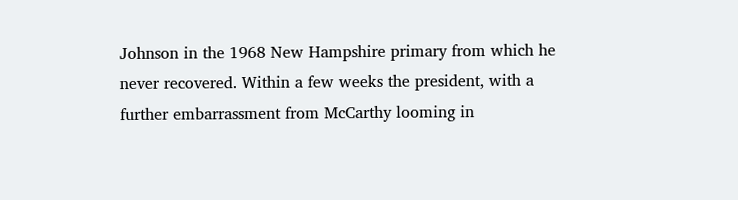Johnson in the 1968 New Hampshire primary from which he never recovered. Within a few weeks the president, with a further embarrassment from McCarthy looming in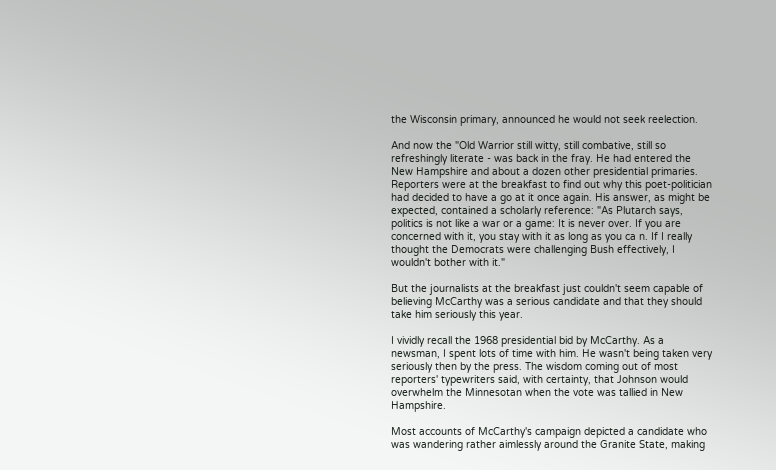the Wisconsin primary, announced he would not seek reelection.

And now the "Old Warrior still witty, still combative, still so refreshingly literate - was back in the fray. He had entered the New Hampshire and about a dozen other presidential primaries. Reporters were at the breakfast to find out why this poet-politician had decided to have a go at it once again. His answer, as might be expected, contained a scholarly reference: "As Plutarch says, politics is not like a war or a game: It is never over. If you are concerned with it, you stay with it as long as you ca n. If I really thought the Democrats were challenging Bush effectively, I wouldn't bother with it."

But the journalists at the breakfast just couldn't seem capable of believing McCarthy was a serious candidate and that they should take him seriously this year.

I vividly recall the 1968 presidential bid by McCarthy. As a newsman, I spent lots of time with him. He wasn't being taken very seriously then by the press. The wisdom coming out of most reporters' typewriters said, with certainty, that Johnson would overwhelm the Minnesotan when the vote was tallied in New Hampshire.

Most accounts of McCarthy's campaign depicted a candidate who was wandering rather aimlessly around the Granite State, making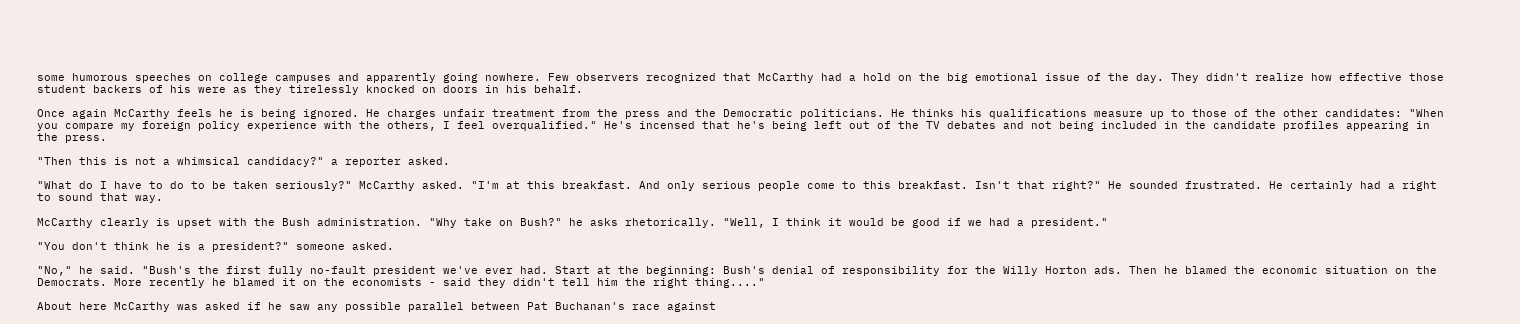some humorous speeches on college campuses and apparently going nowhere. Few observers recognized that McCarthy had a hold on the big emotional issue of the day. They didn't realize how effective those student backers of his were as they tirelessly knocked on doors in his behalf.

Once again McCarthy feels he is being ignored. He charges unfair treatment from the press and the Democratic politicians. He thinks his qualifications measure up to those of the other candidates: "When you compare my foreign policy experience with the others, I feel overqualified." He's incensed that he's being left out of the TV debates and not being included in the candidate profiles appearing in the press.

"Then this is not a whimsical candidacy?" a reporter asked.

"What do I have to do to be taken seriously?" McCarthy asked. "I'm at this breakfast. And only serious people come to this breakfast. Isn't that right?" He sounded frustrated. He certainly had a right to sound that way.

McCarthy clearly is upset with the Bush administration. "Why take on Bush?" he asks rhetorically. "Well, I think it would be good if we had a president."

"You don't think he is a president?" someone asked.

"No," he said. "Bush's the first fully no-fault president we've ever had. Start at the beginning: Bush's denial of responsibility for the Willy Horton ads. Then he blamed the economic situation on the Democrats. More recently he blamed it on the economists - said they didn't tell him the right thing...."

About here McCarthy was asked if he saw any possible parallel between Pat Buchanan's race against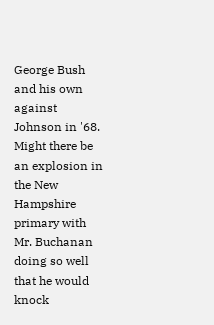George Bush and his own against Johnson in '68. Might there be an explosion in the New Hampshire primary with Mr. Buchanan doing so well that he would knock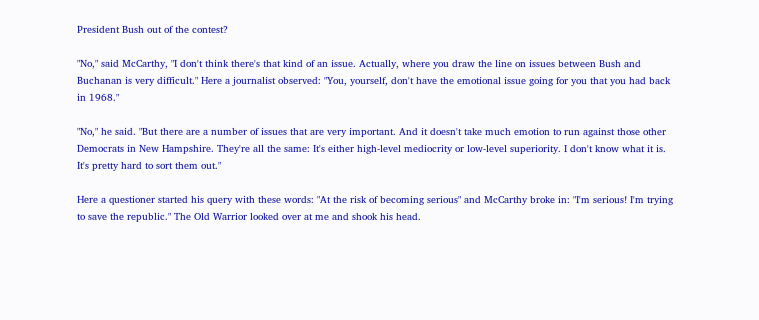President Bush out of the contest?

"No," said McCarthy, "I don't think there's that kind of an issue. Actually, where you draw the line on issues between Bush and Buchanan is very difficult." Here a journalist observed: "You, yourself, don't have the emotional issue going for you that you had back in 1968."

"No," he said. "But there are a number of issues that are very important. And it doesn't take much emotion to run against those other Democrats in New Hampshire. They're all the same: It's either high-level mediocrity or low-level superiority. I don't know what it is. It's pretty hard to sort them out."

Here a questioner started his query with these words: "At the risk of becoming serious" and McCarthy broke in: "I'm serious! I'm trying to save the republic." The Old Warrior looked over at me and shook his head.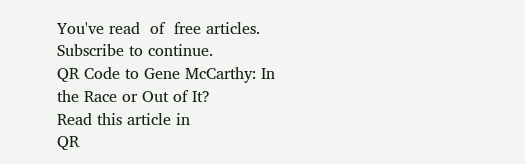You've read  of  free articles. Subscribe to continue.
QR Code to Gene McCarthy: In the Race or Out of It?
Read this article in
QR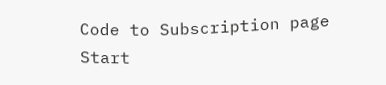Code to Subscription page
Start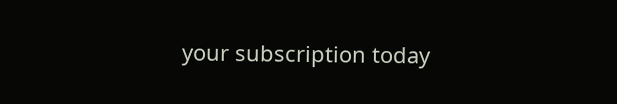your subscription today